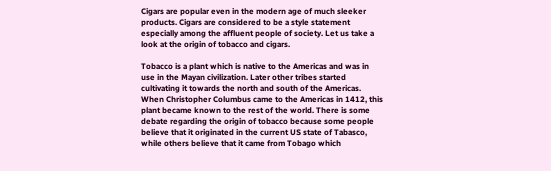Cigars are popular even in the modern age of much sleeker products. Cigars are considered to be a style statement especially among the affluent people of society. Let us take a look at the origin of tobacco and cigars.

Tobacco is a plant which is native to the Americas and was in use in the Mayan civilization. Later other tribes started cultivating it towards the north and south of the Americas. When Christopher Columbus came to the Americas in 1412, this plant became known to the rest of the world. There is some debate regarding the origin of tobacco because some people believe that it originated in the current US state of Tabasco, while others believe that it came from Tobago which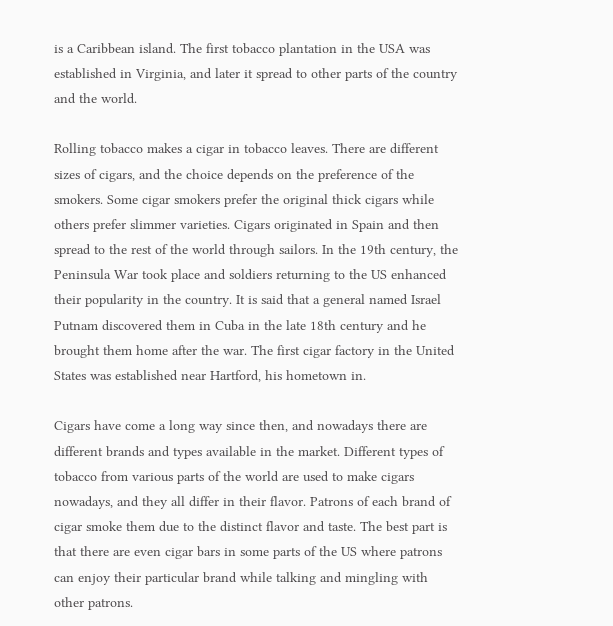is a Caribbean island. The first tobacco plantation in the USA was established in Virginia, and later it spread to other parts of the country and the world.

Rolling tobacco makes a cigar in tobacco leaves. There are different sizes of cigars, and the choice depends on the preference of the smokers. Some cigar smokers prefer the original thick cigars while others prefer slimmer varieties. Cigars originated in Spain and then spread to the rest of the world through sailors. In the 19th century, the Peninsula War took place and soldiers returning to the US enhanced their popularity in the country. It is said that a general named Israel Putnam discovered them in Cuba in the late 18th century and he brought them home after the war. The first cigar factory in the United States was established near Hartford, his hometown in.

Cigars have come a long way since then, and nowadays there are different brands and types available in the market. Different types of tobacco from various parts of the world are used to make cigars nowadays, and they all differ in their flavor. Patrons of each brand of cigar smoke them due to the distinct flavor and taste. The best part is that there are even cigar bars in some parts of the US where patrons can enjoy their particular brand while talking and mingling with other patrons.